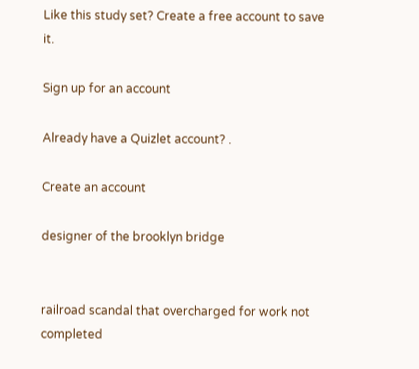Like this study set? Create a free account to save it.

Sign up for an account

Already have a Quizlet account? .

Create an account

designer of the brooklyn bridge


railroad scandal that overcharged for work not completed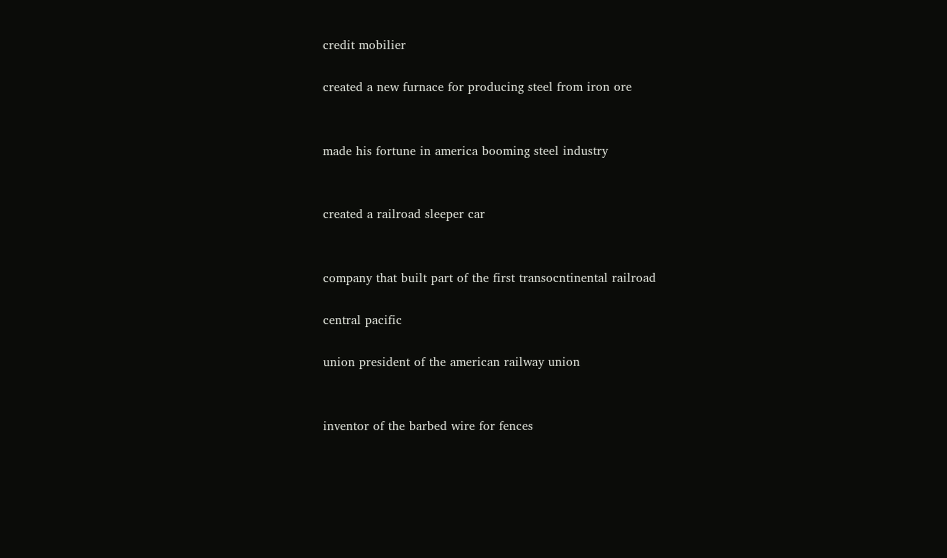credit mobilier

created a new furnace for producing steel from iron ore


made his fortune in america booming steel industry


created a railroad sleeper car


company that built part of the first transocntinental railroad

central pacific

union president of the american railway union


inventor of the barbed wire for fences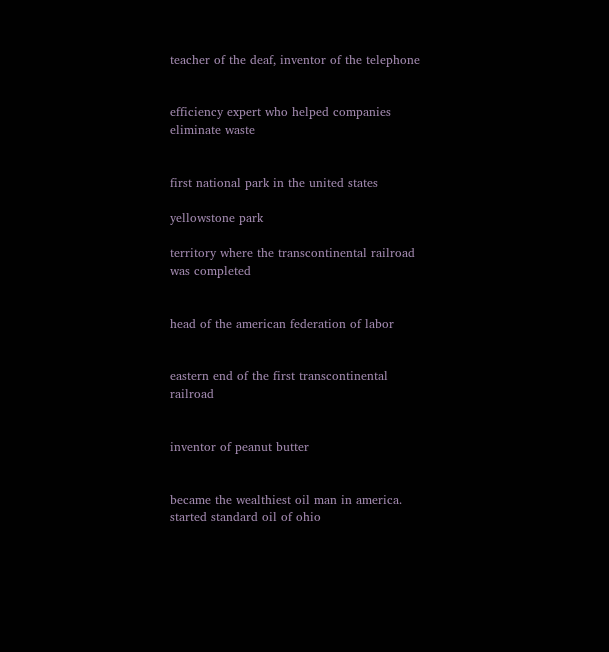teacher of the deaf, inventor of the telephone


efficiency expert who helped companies eliminate waste


first national park in the united states

yellowstone park

territory where the transcontinental railroad was completed


head of the american federation of labor


eastern end of the first transcontinental railroad


inventor of peanut butter


became the wealthiest oil man in america. started standard oil of ohio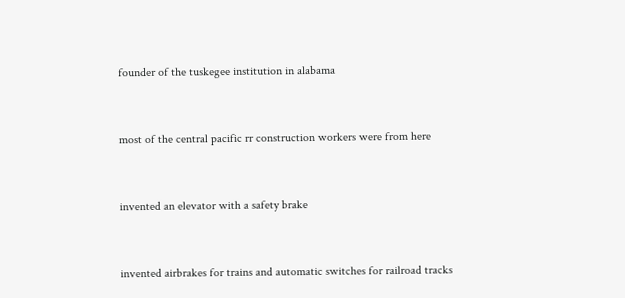founder of the tuskegee institution in alabama


most of the central pacific rr construction workers were from here


invented an elevator with a safety brake


invented airbrakes for trains and automatic switches for railroad tracks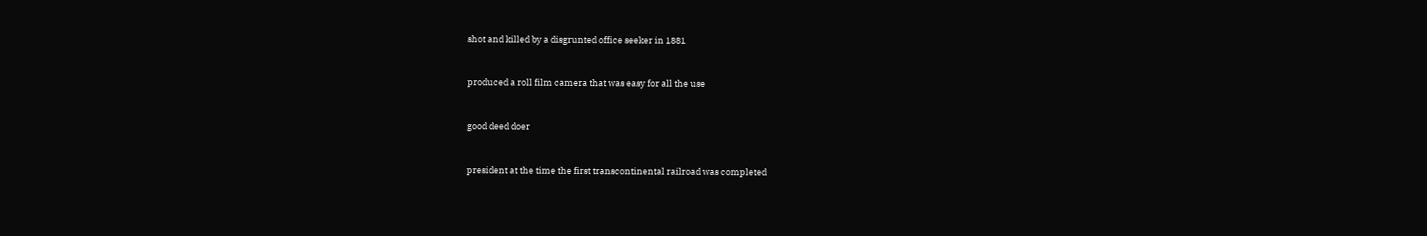shot and killed by a disgrunted office seeker in 1881


produced a roll film camera that was easy for all the use


good deed doer


president at the time the first transcontinental railroad was completed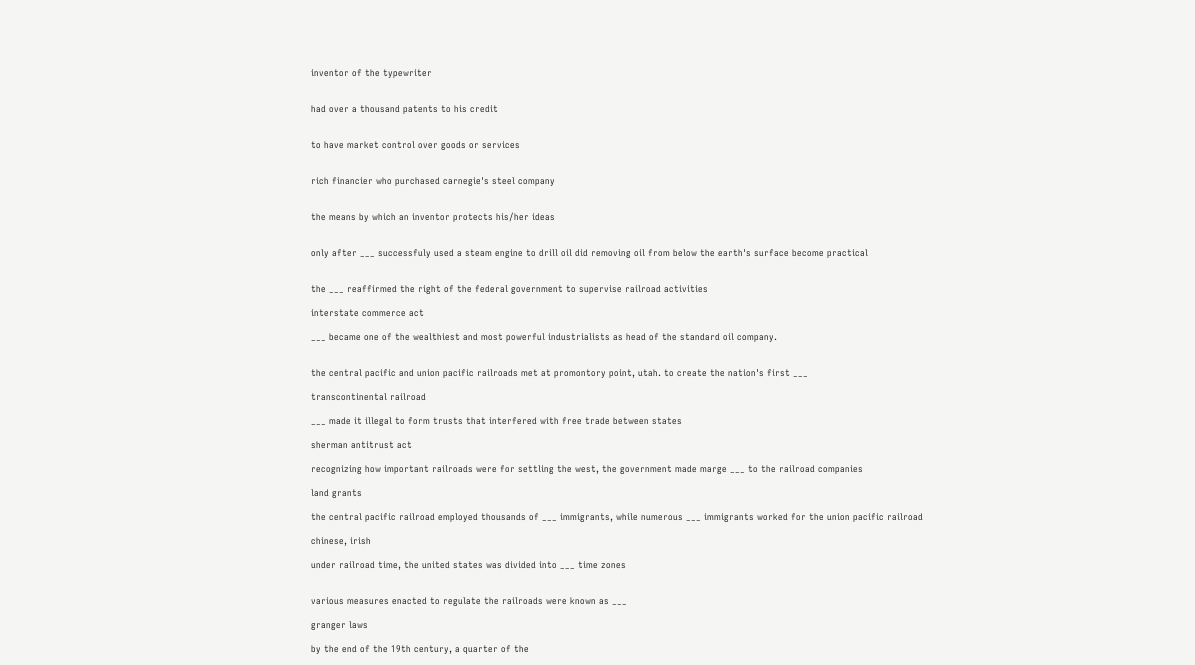inventor of the typewriter


had over a thousand patents to his credit


to have market control over goods or services


rich financier who purchased carnegie's steel company


the means by which an inventor protects his/her ideas


only after ___ successfuly used a steam engine to drill oil did removing oil from below the earth's surface become practical


the ___ reaffirmed the right of the federal government to supervise railroad activities

interstate commerce act

___ became one of the wealthiest and most powerful industrialists as head of the standard oil company.


the central pacific and union pacific railroads met at promontory point, utah. to create the nation's first ___

transcontinental railroad

___ made it illegal to form trusts that interfered with free trade between states

sherman antitrust act

recognizing how important railroads were for settling the west, the government made marge ___ to the railroad companies

land grants

the central pacific railroad employed thousands of ___ immigrants, while numerous ___ immigrants worked for the union pacific railroad

chinese, irish

under railroad time, the united states was divided into ___ time zones


various measures enacted to regulate the railroads were known as ___

granger laws

by the end of the 19th century, a quarter of the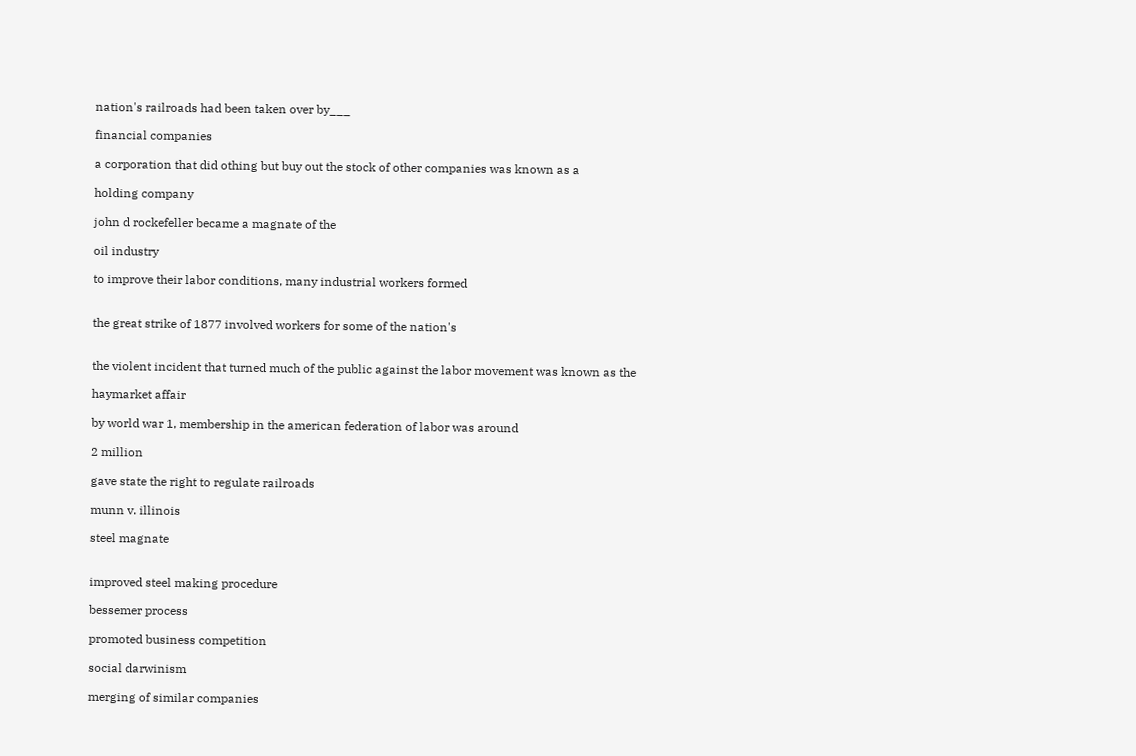nation's railroads had been taken over by___

financial companies

a corporation that did othing but buy out the stock of other companies was known as a

holding company

john d rockefeller became a magnate of the

oil industry

to improve their labor conditions, many industrial workers formed


the great strike of 1877 involved workers for some of the nation's


the violent incident that turned much of the public against the labor movement was known as the

haymarket affair

by world war 1, membership in the american federation of labor was around

2 million

gave state the right to regulate railroads

munn v. illinois

steel magnate


improved steel making procedure

bessemer process

promoted business competition

social darwinism

merging of similar companies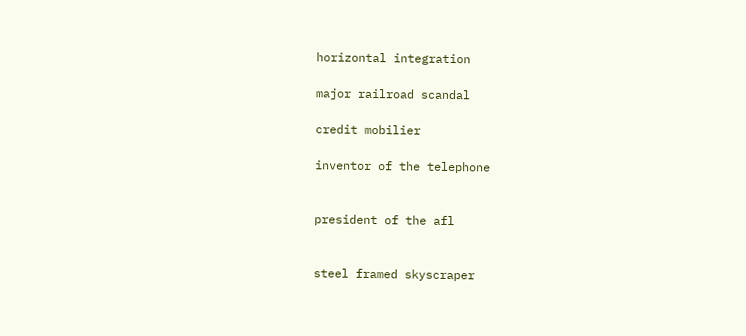horizontal integration

major railroad scandal

credit mobilier

inventor of the telephone


president of the afl


steel framed skyscraper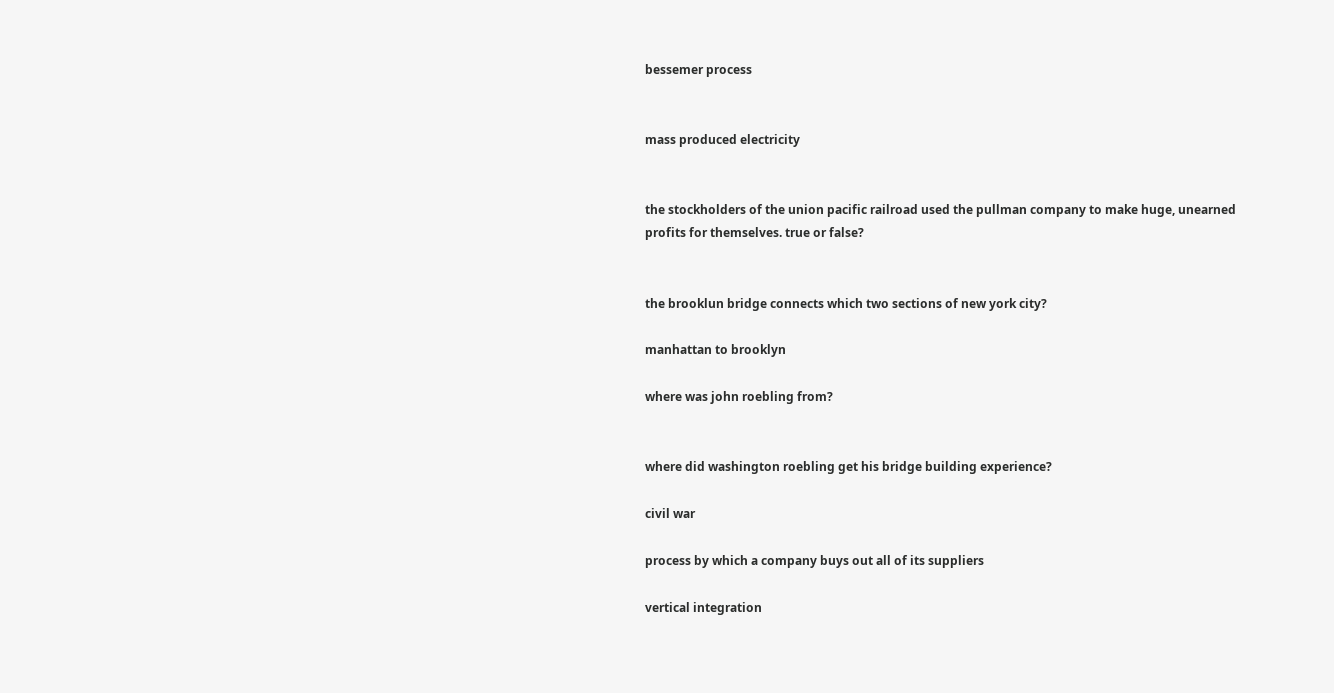bessemer process


mass produced electricity


the stockholders of the union pacific railroad used the pullman company to make huge, unearned profits for themselves. true or false?


the brooklun bridge connects which two sections of new york city?

manhattan to brooklyn

where was john roebling from?


where did washington roebling get his bridge building experience?

civil war

process by which a company buys out all of its suppliers

vertical integration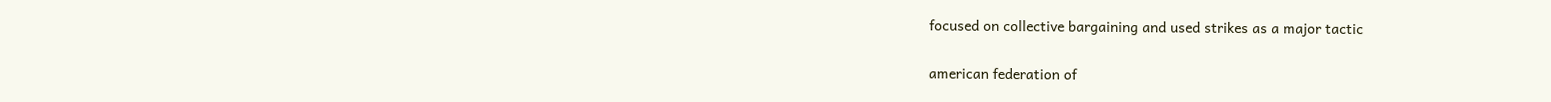focused on collective bargaining and used strikes as a major tactic

american federation of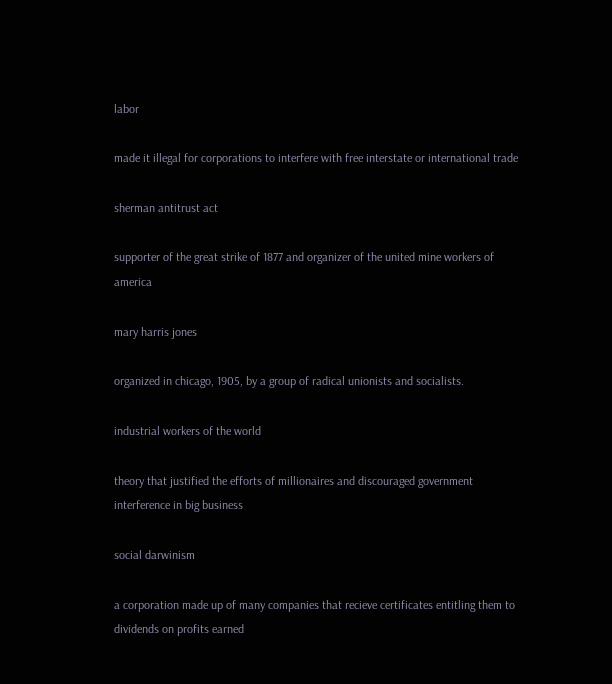labor

made it illegal for corporations to interfere with free interstate or international trade

sherman antitrust act

supporter of the great strike of 1877 and organizer of the united mine workers of america

mary harris jones

organized in chicago, 1905, by a group of radical unionists and socialists.

industrial workers of the world

theory that justified the efforts of millionaires and discouraged government interference in big business

social darwinism

a corporation made up of many companies that recieve certificates entitling them to dividends on profits earned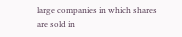large companies in which shares are sold in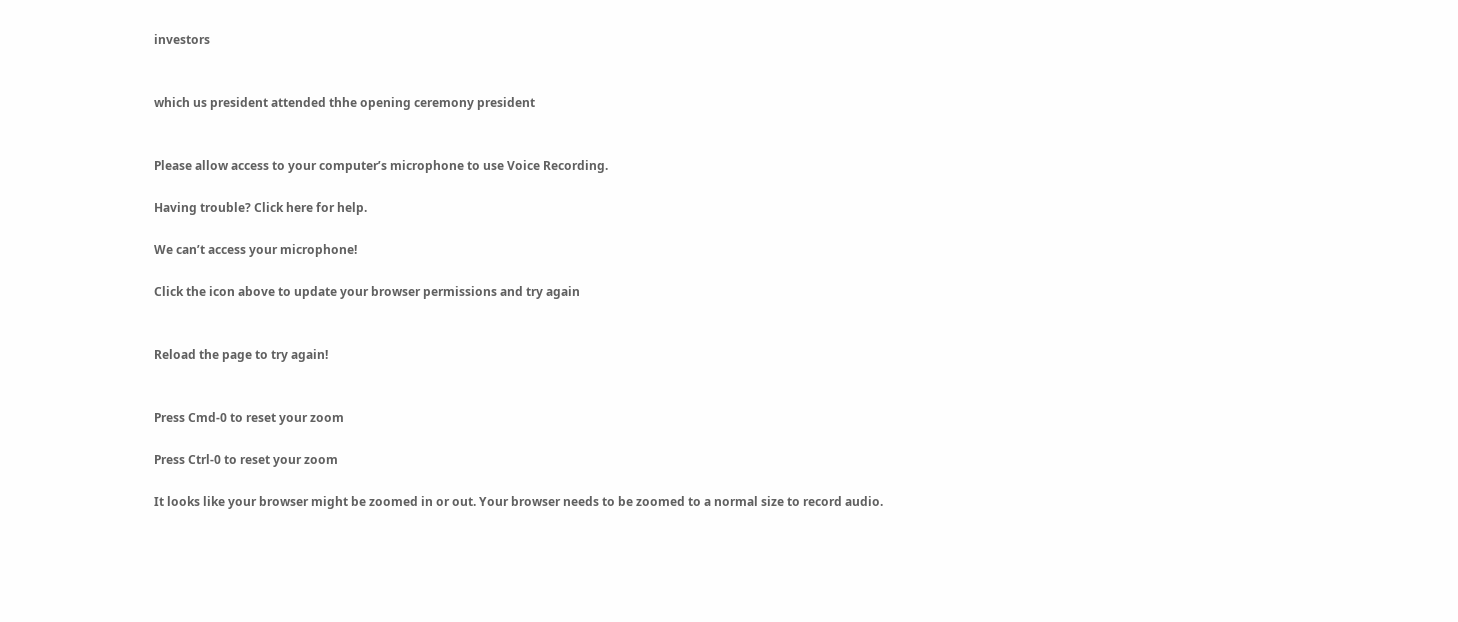investors


which us president attended thhe opening ceremony president


Please allow access to your computer’s microphone to use Voice Recording.

Having trouble? Click here for help.

We can’t access your microphone!

Click the icon above to update your browser permissions and try again


Reload the page to try again!


Press Cmd-0 to reset your zoom

Press Ctrl-0 to reset your zoom

It looks like your browser might be zoomed in or out. Your browser needs to be zoomed to a normal size to record audio.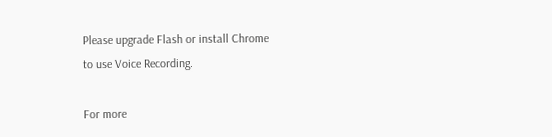Please upgrade Flash or install Chrome
to use Voice Recording.

For more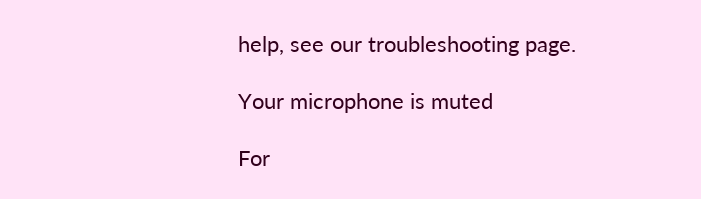help, see our troubleshooting page.

Your microphone is muted

For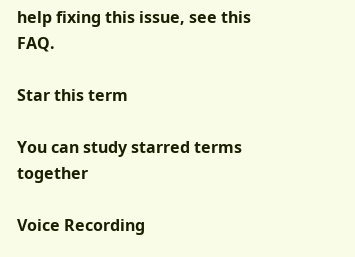help fixing this issue, see this FAQ.

Star this term

You can study starred terms together

Voice Recording